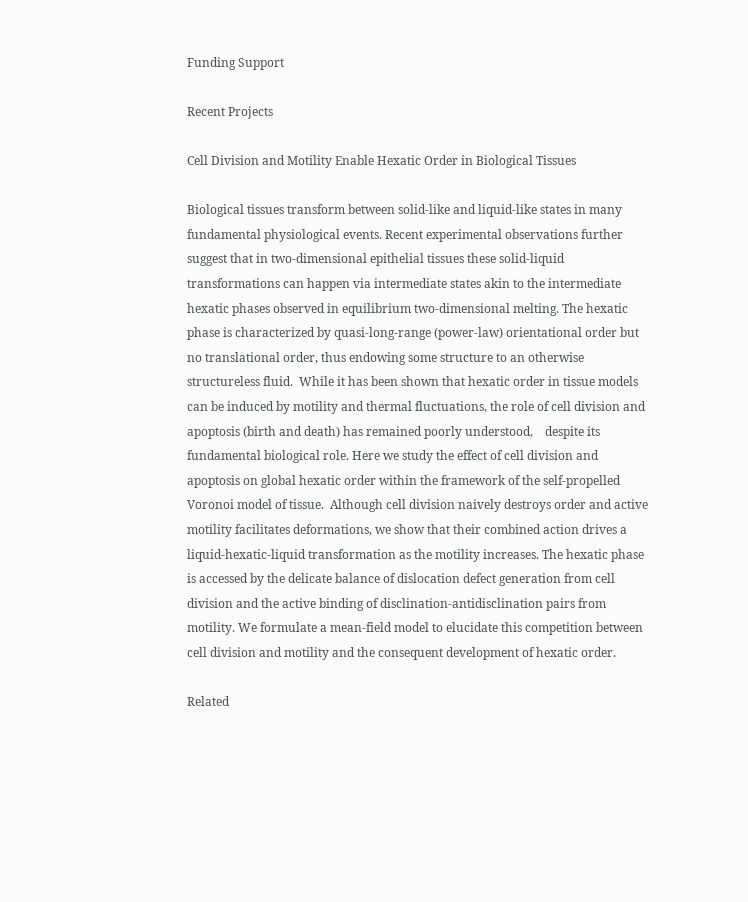Funding Support

Recent Projects

Cell Division and Motility Enable Hexatic Order in Biological Tissues

Biological tissues transform between solid-like and liquid-like states in many fundamental physiological events. Recent experimental observations further suggest that in two-dimensional epithelial tissues these solid-liquid transformations can happen via intermediate states akin to the intermediate hexatic phases observed in equilibrium two-dimensional melting. The hexatic phase is characterized by quasi-long-range (power-law) orientational order but no translational order, thus endowing some structure to an otherwise structureless fluid.  While it has been shown that hexatic order in tissue models can be induced by motility and thermal fluctuations, the role of cell division and apoptosis (birth and death) has remained poorly understood,    despite its fundamental biological role. Here we study the effect of cell division and apoptosis on global hexatic order within the framework of the self-propelled Voronoi model of tissue.  Although cell division naively destroys order and active motility facilitates deformations, we show that their combined action drives a liquid-hexatic-liquid transformation as the motility increases. The hexatic phase is accessed by the delicate balance of dislocation defect generation from cell division and the active binding of disclination-antidisclination pairs from motility. We formulate a mean-field model to elucidate this competition between cell division and motility and the consequent development of hexatic order.

Related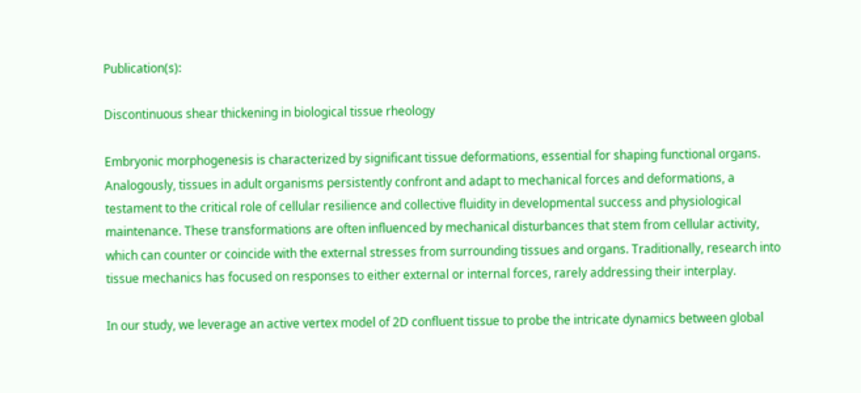Publication(s):

Discontinuous shear thickening in biological tissue rheology

Embryonic morphogenesis is characterized by significant tissue deformations, essential for shaping functional organs. Analogously, tissues in adult organisms persistently confront and adapt to mechanical forces and deformations, a testament to the critical role of cellular resilience and collective fluidity in developmental success and physiological maintenance. These transformations are often influenced by mechanical disturbances that stem from cellular activity, which can counter or coincide with the external stresses from surrounding tissues and organs. Traditionally, research into tissue mechanics has focused on responses to either external or internal forces, rarely addressing their interplay.

In our study, we leverage an active vertex model of 2D confluent tissue to probe the intricate dynamics between global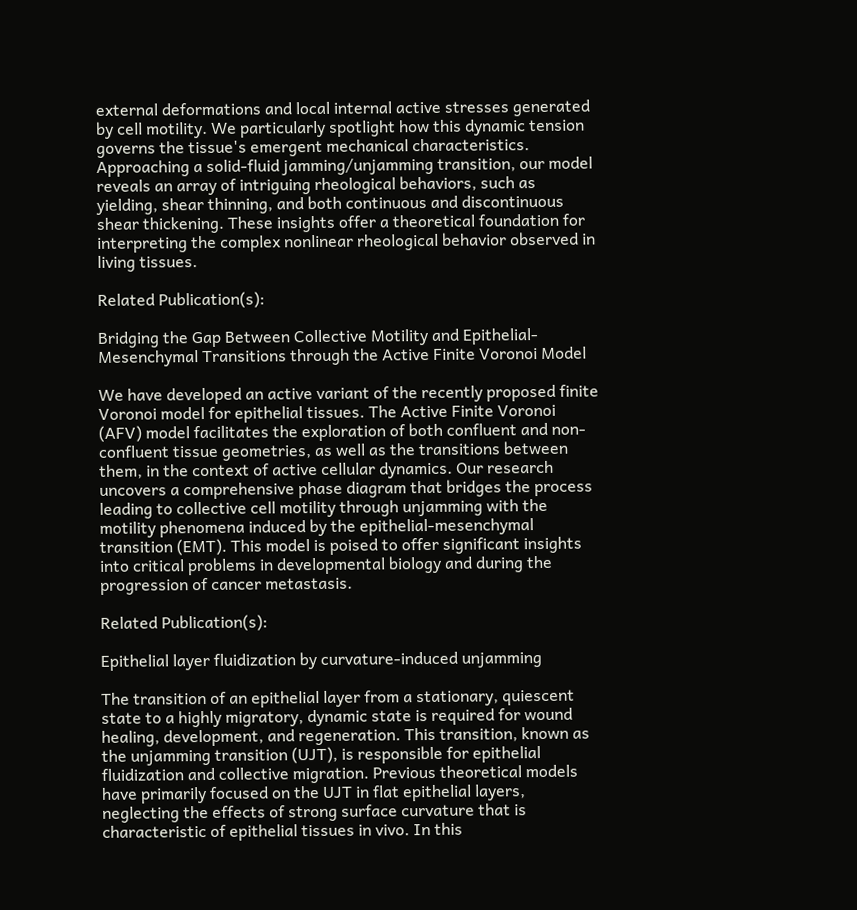external deformations and local internal active stresses generated by cell motility. We particularly spotlight how this dynamic tension governs the tissue's emergent mechanical characteristics. Approaching a solid-fluid jamming/unjamming transition, our model reveals an array of intriguing rheological behaviors, such as yielding, shear thinning, and both continuous and discontinuous shear thickening. These insights offer a theoretical foundation for interpreting the complex nonlinear rheological behavior observed in living tissues.

Related Publication(s):

Bridging the Gap Between Collective Motility and Epithelial-Mesenchymal Transitions through the Active Finite Voronoi Model

We have developed an active variant of the recently proposed finite Voronoi model for epithelial tissues. The Active Finite Voronoi (AFV) model facilitates the exploration of both confluent and non-confluent tissue geometries, as well as the transitions between them, in the context of active cellular dynamics. Our research uncovers a comprehensive phase diagram that bridges the process leading to collective cell motility through unjamming with the motility phenomena induced by the epithelial-mesenchymal transition (EMT). This model is poised to offer significant insights into critical problems in developmental biology and during the progression of cancer metastasis.

Related Publication(s):

Epithelial layer fluidization by curvature-induced unjamming

The transition of an epithelial layer from a stationary, quiescent state to a highly migratory, dynamic state is required for wound healing, development, and regeneration. This transition, known as the unjamming transition (UJT), is responsible for epithelial fluidization and collective migration. Previous theoretical models have primarily focused on the UJT in flat epithelial layers, neglecting the effects of strong surface curvature that is characteristic of epithelial tissues in vivo. In this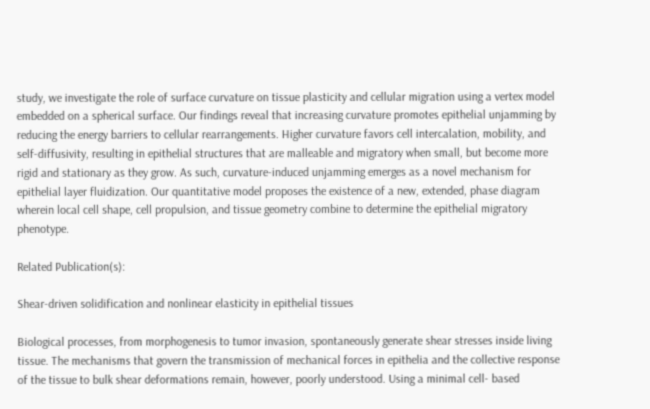study, we investigate the role of surface curvature on tissue plasticity and cellular migration using a vertex model embedded on a spherical surface. Our findings reveal that increasing curvature promotes epithelial unjamming by reducing the energy barriers to cellular rearrangements. Higher curvature favors cell intercalation, mobility, and self-diffusivity, resulting in epithelial structures that are malleable and migratory when small, but become more rigid and stationary as they grow. As such, curvature-induced unjamming emerges as a novel mechanism for epithelial layer fluidization. Our quantitative model proposes the existence of a new, extended, phase diagram wherein local cell shape, cell propulsion, and tissue geometry combine to determine the epithelial migratory phenotype.

Related Publication(s):

Shear-driven solidification and nonlinear elasticity in epithelial tissues

Biological processes, from morphogenesis to tumor invasion, spontaneously generate shear stresses inside living tissue. The mechanisms that govern the transmission of mechanical forces in epithelia and the collective response of the tissue to bulk shear deformations remain, however, poorly understood. Using a minimal cell- based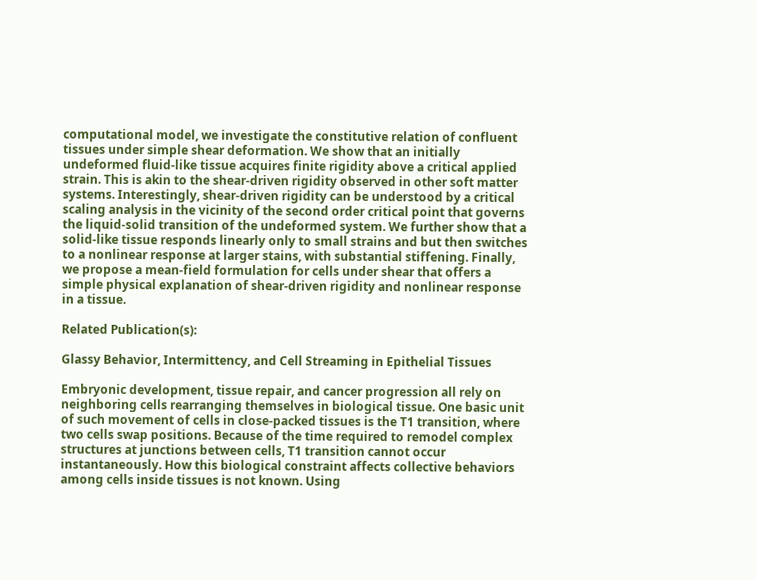computational model, we investigate the constitutive relation of confluent tissues under simple shear deformation. We show that an initially undeformed fluid-like tissue acquires finite rigidity above a critical applied strain. This is akin to the shear-driven rigidity observed in other soft matter systems. Interestingly, shear-driven rigidity can be understood by a critical scaling analysis in the vicinity of the second order critical point that governs the liquid-solid transition of the undeformed system. We further show that a solid-like tissue responds linearly only to small strains and but then switches to a nonlinear response at larger stains, with substantial stiffening. Finally, we propose a mean-field formulation for cells under shear that offers a simple physical explanation of shear-driven rigidity and nonlinear response in a tissue.

Related Publication(s):

Glassy Behavior, Intermittency, and Cell Streaming in Epithelial Tissues

Embryonic development, tissue repair, and cancer progression all rely on neighboring cells rearranging themselves in biological tissue. One basic unit of such movement of cells in close-packed tissues is the T1 transition, where two cells swap positions. Because of the time required to remodel complex structures at junctions between cells, T1 transition cannot occur instantaneously. How this biological constraint affects collective behaviors among cells inside tissues is not known. Using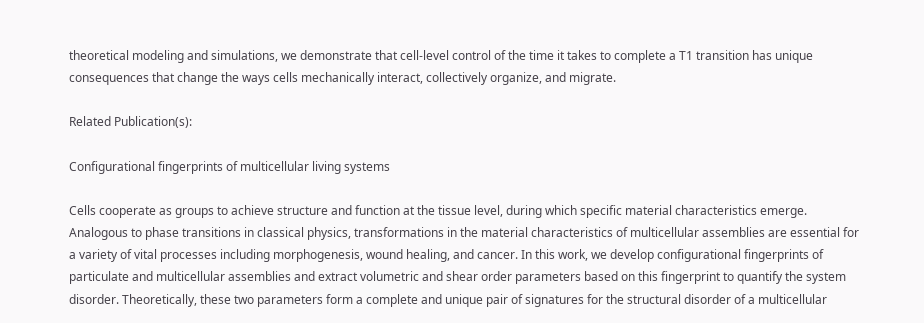theoretical modeling and simulations, we demonstrate that cell-level control of the time it takes to complete a T1 transition has unique consequences that change the ways cells mechanically interact, collectively organize, and migrate.

Related Publication(s):

Configurational fingerprints of multicellular living systems

Cells cooperate as groups to achieve structure and function at the tissue level, during which specific material characteristics emerge. Analogous to phase transitions in classical physics, transformations in the material characteristics of multicellular assemblies are essential for a variety of vital processes including morphogenesis, wound healing, and cancer. In this work, we develop configurational fingerprints of particulate and multicellular assemblies and extract volumetric and shear order parameters based on this fingerprint to quantify the system disorder. Theoretically, these two parameters form a complete and unique pair of signatures for the structural disorder of a multicellular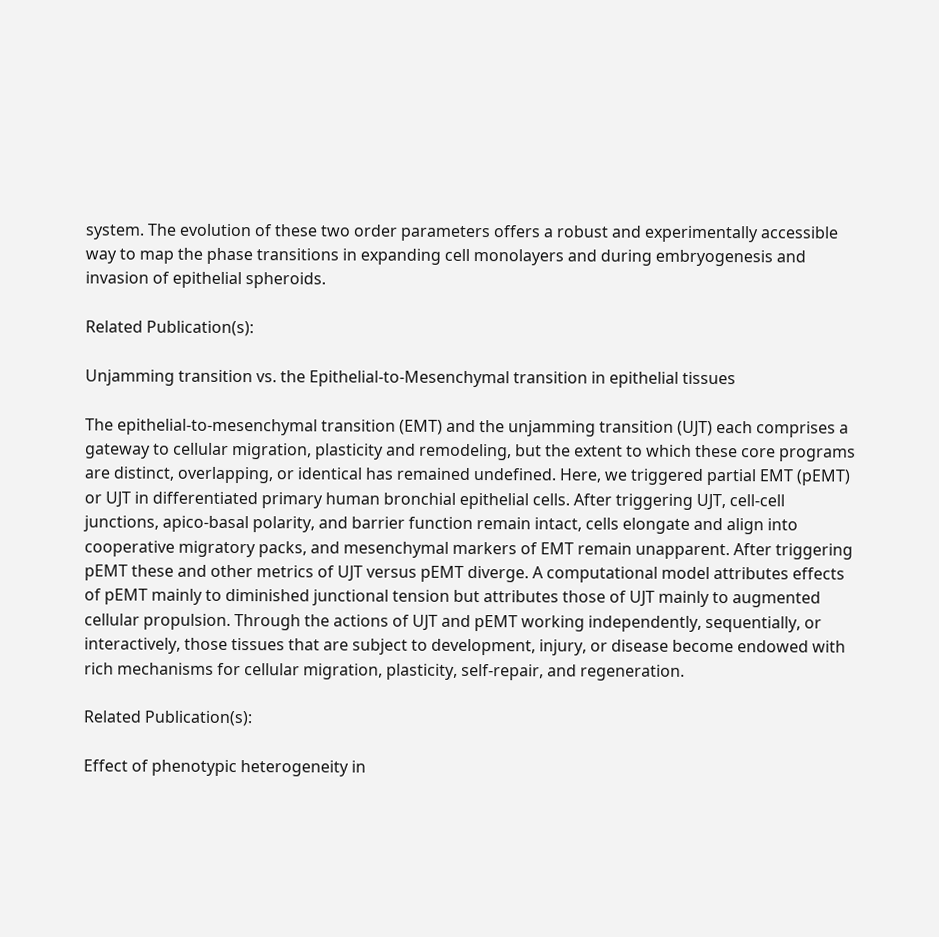system. The evolution of these two order parameters offers a robust and experimentally accessible way to map the phase transitions in expanding cell monolayers and during embryogenesis and invasion of epithelial spheroids.

Related Publication(s):

Unjamming transition vs. the Epithelial-to-Mesenchymal transition in epithelial tissues

The epithelial-to-mesenchymal transition (EMT) and the unjamming transition (UJT) each comprises a gateway to cellular migration, plasticity and remodeling, but the extent to which these core programs are distinct, overlapping, or identical has remained undefined. Here, we triggered partial EMT (pEMT) or UJT in differentiated primary human bronchial epithelial cells. After triggering UJT, cell-cell junctions, apico-basal polarity, and barrier function remain intact, cells elongate and align into cooperative migratory packs, and mesenchymal markers of EMT remain unapparent. After triggering pEMT these and other metrics of UJT versus pEMT diverge. A computational model attributes effects of pEMT mainly to diminished junctional tension but attributes those of UJT mainly to augmented cellular propulsion. Through the actions of UJT and pEMT working independently, sequentially, or interactively, those tissues that are subject to development, injury, or disease become endowed with rich mechanisms for cellular migration, plasticity, self-repair, and regeneration.

Related Publication(s):

Effect of phenotypic heterogeneity in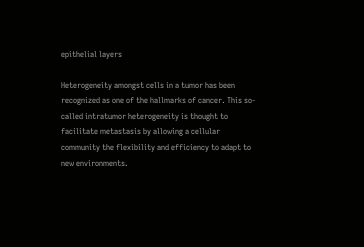epithelial layers

Heterogeneity amongst cells in a tumor has been recognized as one of the hallmarks of cancer. This so-called intratumor heterogeneity is thought to facilitate metastasis by allowing a cellular community the flexibility and efficiency to adapt to new environments.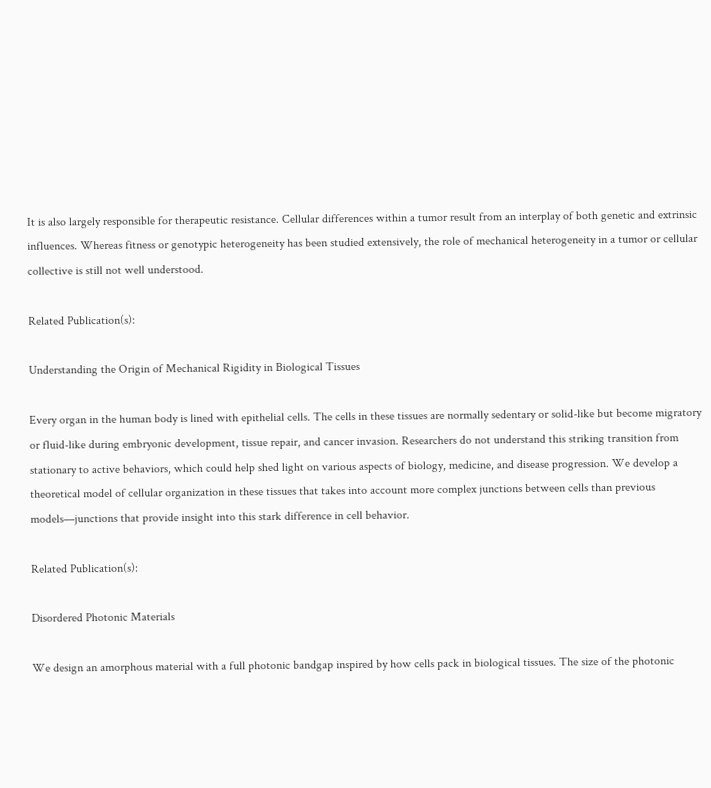It is also largely responsible for therapeutic resistance. Cellular differences within a tumor result from an interplay of both genetic and extrinsic influences. Whereas fitness or genotypic heterogeneity has been studied extensively, the role of mechanical heterogeneity in a tumor or cellular collective is still not well understood.

Related Publication(s):

Understanding the Origin of Mechanical Rigidity in Biological Tissues

Every organ in the human body is lined with epithelial cells. The cells in these tissues are normally sedentary or solid-like but become migratory or fluid-like during embryonic development, tissue repair, and cancer invasion. Researchers do not understand this striking transition from stationary to active behaviors, which could help shed light on various aspects of biology, medicine, and disease progression. We develop a theoretical model of cellular organization in these tissues that takes into account more complex junctions between cells than previous models—junctions that provide insight into this stark difference in cell behavior.

Related Publication(s):

Disordered Photonic Materials

We design an amorphous material with a full photonic bandgap inspired by how cells pack in biological tissues. The size of the photonic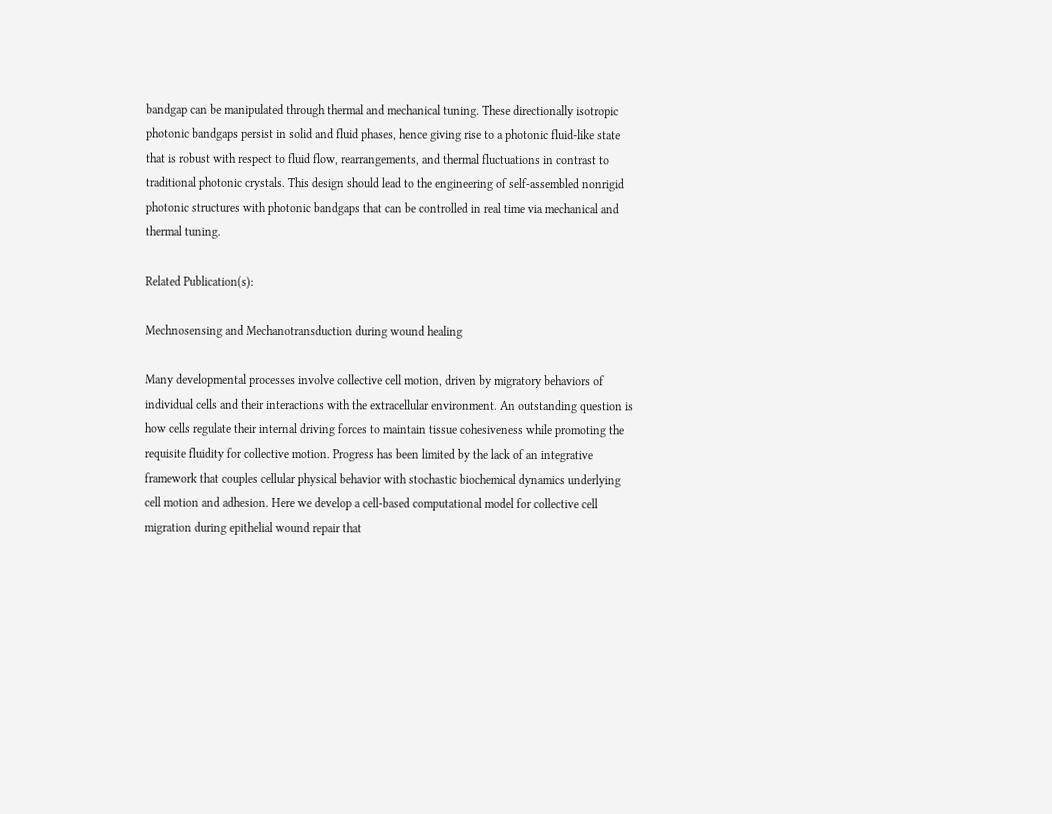bandgap can be manipulated through thermal and mechanical tuning. These directionally isotropic photonic bandgaps persist in solid and fluid phases, hence giving rise to a photonic fluid-like state that is robust with respect to fluid flow, rearrangements, and thermal fluctuations in contrast to traditional photonic crystals. This design should lead to the engineering of self-assembled nonrigid photonic structures with photonic bandgaps that can be controlled in real time via mechanical and thermal tuning.

Related Publication(s):

Mechnosensing and Mechanotransduction during wound healing

Many developmental processes involve collective cell motion, driven by migratory behaviors of individual cells and their interactions with the extracellular environment. An outstanding question is how cells regulate their internal driving forces to maintain tissue cohesiveness while promoting the requisite fluidity for collective motion. Progress has been limited by the lack of an integrative framework that couples cellular physical behavior with stochastic biochemical dynamics underlying cell motion and adhesion. Here we develop a cell-based computational model for collective cell migration during epithelial wound repair that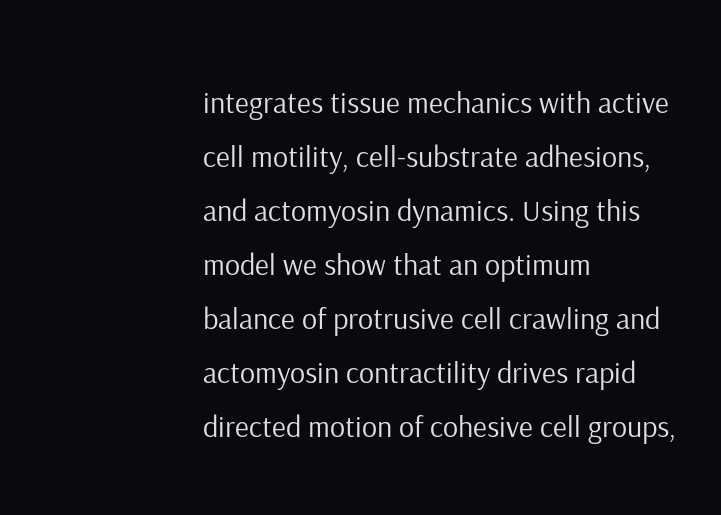integrates tissue mechanics with active cell motility, cell-substrate adhesions, and actomyosin dynamics. Using this model we show that an optimum balance of protrusive cell crawling and actomyosin contractility drives rapid directed motion of cohesive cell groups,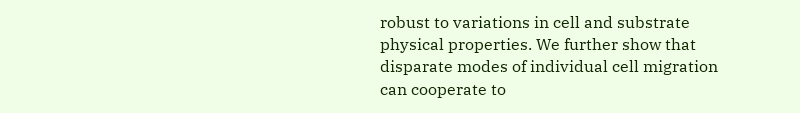robust to variations in cell and substrate physical properties. We further show that disparate modes of individual cell migration can cooperate to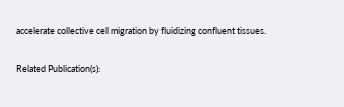accelerate collective cell migration by fluidizing confluent tissues.

Related Publication(s):